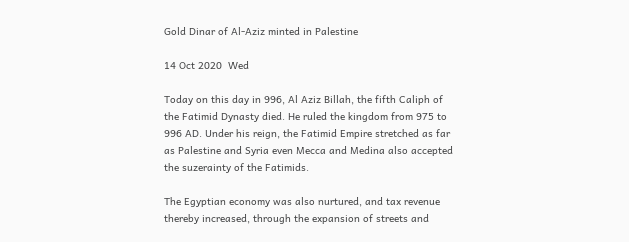Gold Dinar of Al-Aziz minted in Palestine

14 Oct 2020  Wed

Today on this day in 996, Al Aziz Billah, the fifth Caliph of the Fatimid Dynasty died. He ruled the kingdom from 975 to 996 AD. Under his reign, the Fatimid Empire stretched as far as Palestine and Syria even Mecca and Medina also accepted the suzerainty of the Fatimids.

The Egyptian economy was also nurtured, and tax revenue thereby increased, through the expansion of streets and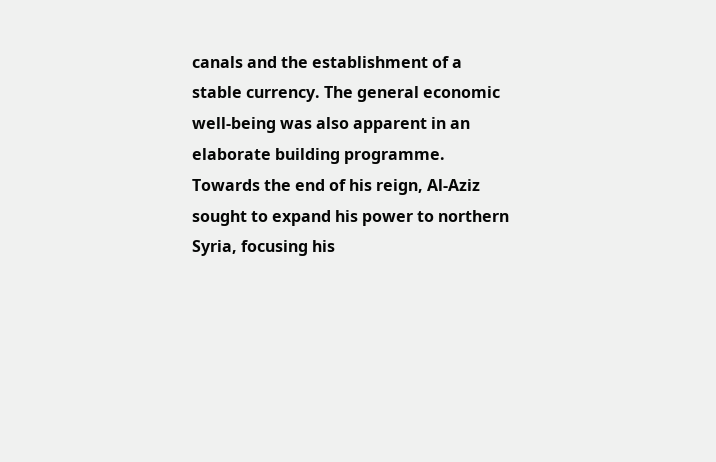canals and the establishment of a stable currency. The general economic well-being was also apparent in an elaborate building programme. Towards the end of his reign, Al-Aziz sought to expand his power to northern Syria, focusing his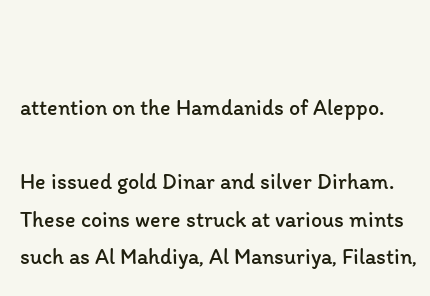attention on the Hamdanids of Aleppo.

He issued gold Dinar and silver Dirham. These coins were struck at various mints such as Al Mahdiya, Al Mansuriya, Filastin,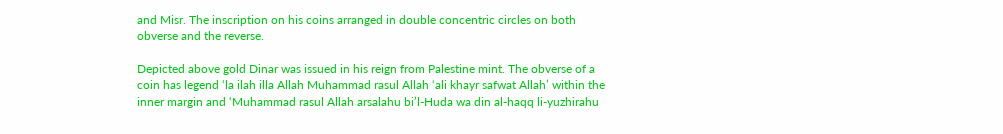and Misr. The inscription on his coins arranged in double concentric circles on both obverse and the reverse.

Depicted above gold Dinar was issued in his reign from Palestine mint. The obverse of a coin has legend ‘la ilah illa Allah Muhammad rasul Allah ‘ali khayr safwat Allah’ within the inner margin and ‘Muhammad rasul Allah arsalahu bi’l-Huda wa din al-haqq li-yuzhirahu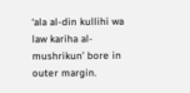‘ala al-din kullihi wa law kariha al-mushrikun’ bore in outer margin.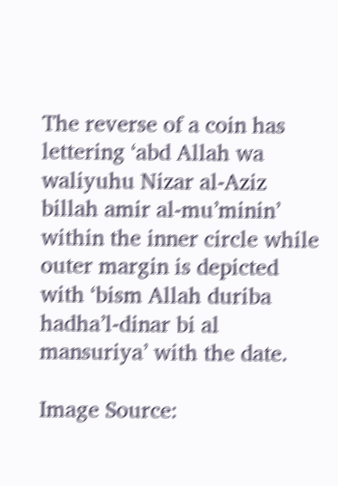The reverse of a coin has lettering ‘abd Allah wa waliyuhu Nizar al-Aziz billah amir al-mu’minin’ within the inner circle while outer margin is depicted with ‘bism Allah duriba hadha’l-dinar bi al mansuriya’ with the date.

Image Source: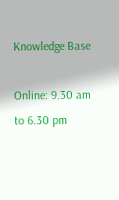Knowledge Base

Online: 9.30 am to 6.30 pm